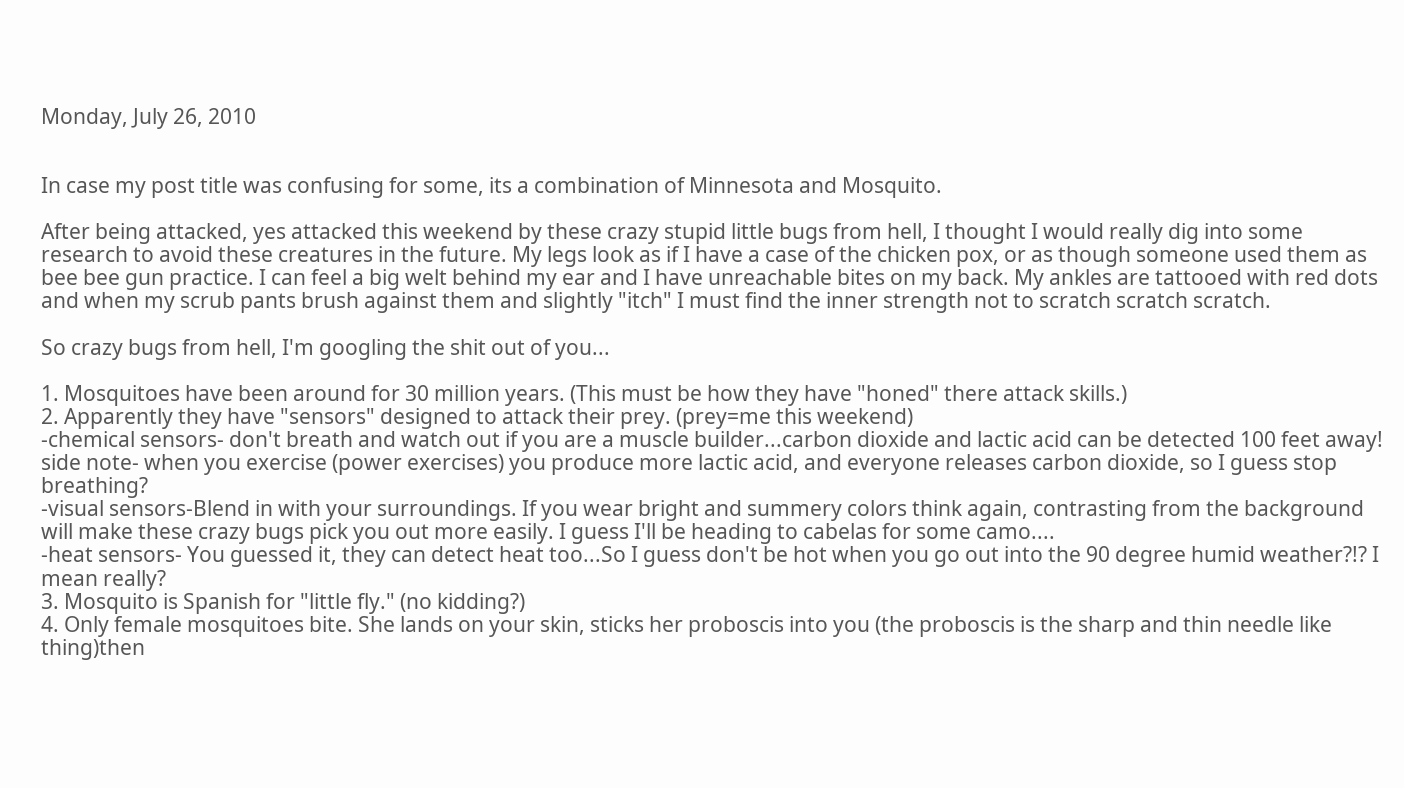Monday, July 26, 2010


In case my post title was confusing for some, its a combination of Minnesota and Mosquito.

After being attacked, yes attacked this weekend by these crazy stupid little bugs from hell, I thought I would really dig into some research to avoid these creatures in the future. My legs look as if I have a case of the chicken pox, or as though someone used them as bee bee gun practice. I can feel a big welt behind my ear and I have unreachable bites on my back. My ankles are tattooed with red dots and when my scrub pants brush against them and slightly "itch" I must find the inner strength not to scratch scratch scratch.

So crazy bugs from hell, I'm googling the shit out of you...

1. Mosquitoes have been around for 30 million years. (This must be how they have "honed" there attack skills.)
2. Apparently they have "sensors" designed to attack their prey. (prey=me this weekend)
-chemical sensors- don't breath and watch out if you are a muscle builder...carbon dioxide and lactic acid can be detected 100 feet away! side note- when you exercise (power exercises) you produce more lactic acid, and everyone releases carbon dioxide, so I guess stop breathing?
-visual sensors-Blend in with your surroundings. If you wear bright and summery colors think again, contrasting from the background will make these crazy bugs pick you out more easily. I guess I'll be heading to cabelas for some camo....
-heat sensors- You guessed it, they can detect heat too...So I guess don't be hot when you go out into the 90 degree humid weather?!? I mean really?
3. Mosquito is Spanish for "little fly." (no kidding?)
4. Only female mosquitoes bite. She lands on your skin, sticks her proboscis into you (the proboscis is the sharp and thin needle like thing)then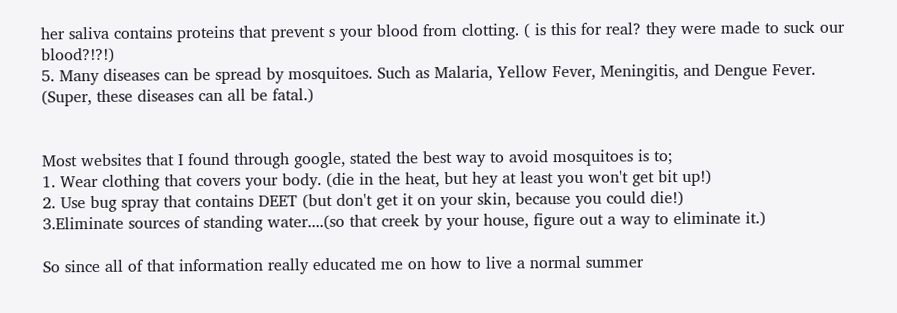her saliva contains proteins that prevent s your blood from clotting. ( is this for real? they were made to suck our blood?!?!)
5. Many diseases can be spread by mosquitoes. Such as Malaria, Yellow Fever, Meningitis, and Dengue Fever. (Super, these diseases can all be fatal.)


Most websites that I found through google, stated the best way to avoid mosquitoes is to;
1. Wear clothing that covers your body. (die in the heat, but hey at least you won't get bit up!)
2. Use bug spray that contains DEET (but don't get it on your skin, because you could die!)
3.Eliminate sources of standing water....(so that creek by your house, figure out a way to eliminate it.)

So since all of that information really educated me on how to live a normal summer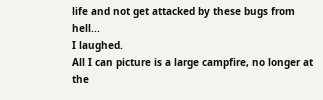life and not get attacked by these bugs from hell...
I laughed.
All I can picture is a large campfire, no longer at the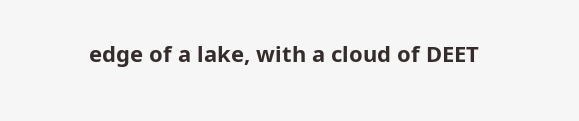edge of a lake, with a cloud of DEET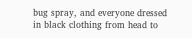bug spray, and everyone dressed in black clothing from head to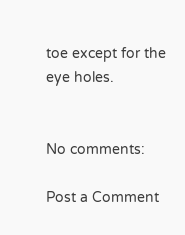toe except for the eye holes.


No comments:

Post a Comment